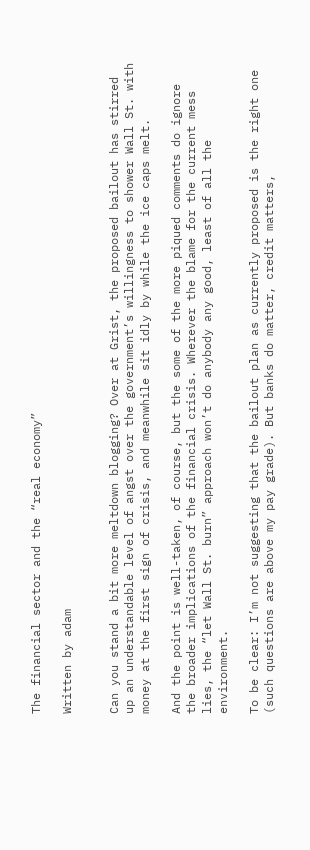The financial sector and the “real economy”

Written by adam


Can you stand a bit more meltdown blogging? Over at Grist, the proposed bailout has stirred up an understandable level of angst over the government’s willingness to shower Wall St. with money at the first sign of crisis, and meanwhile sit idly by while the ice caps melt.

And the point is well-taken, of course, but the some of the more piqued comments do ignore the broader implications of the financial crisis. Wherever the blame for the current mess lies, the “let Wall St. burn” approach won’t do anybody any good, least of all the environment.

To be clear: I’m not suggesting that the bailout plan as currently proposed is the right one (such questions are above my pay grade). But banks do matter, credit matters,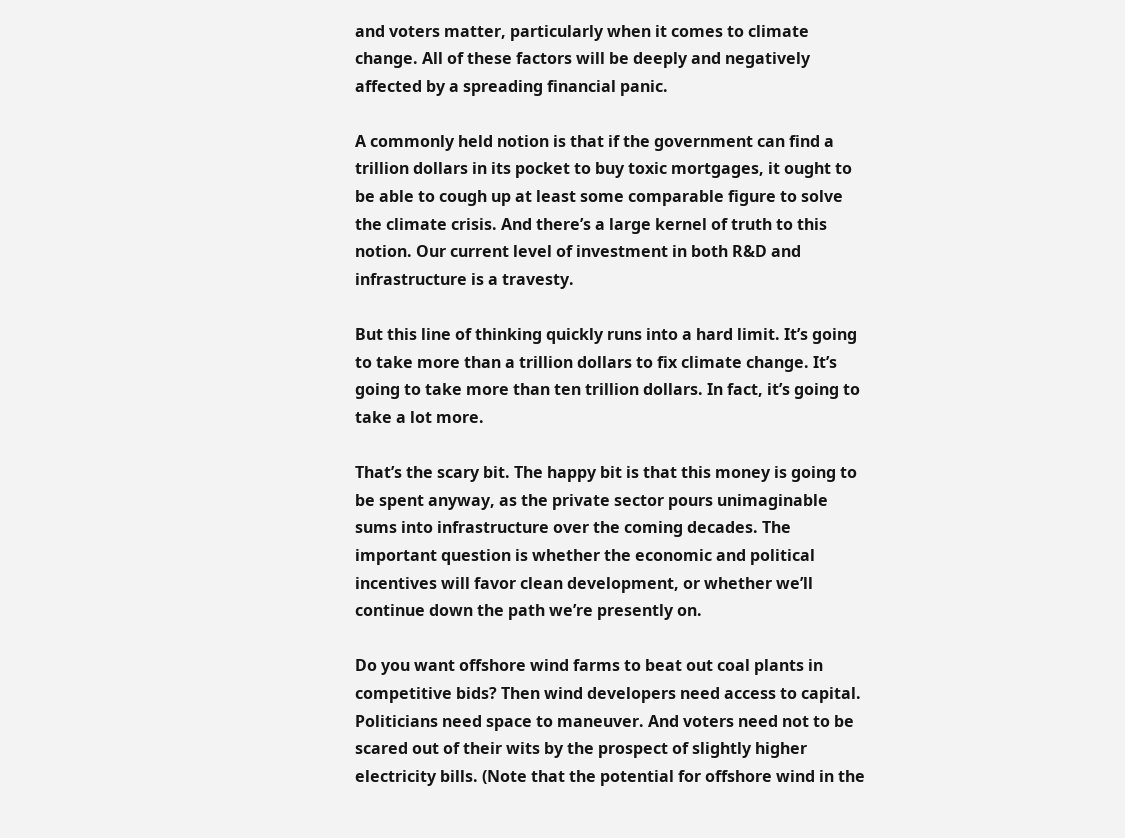and voters matter, particularly when it comes to climate change. All of these factors will be deeply and negatively affected by a spreading financial panic.

A commonly held notion is that if the government can find a trillion dollars in its pocket to buy toxic mortgages, it ought to be able to cough up at least some comparable figure to solve the climate crisis. And there’s a large kernel of truth to this notion. Our current level of investment in both R&D and infrastructure is a travesty.

But this line of thinking quickly runs into a hard limit. It’s going to take more than a trillion dollars to fix climate change. It’s going to take more than ten trillion dollars. In fact, it’s going to take a lot more.

That’s the scary bit. The happy bit is that this money is going to be spent anyway, as the private sector pours unimaginable sums into infrastructure over the coming decades. The important question is whether the economic and political incentives will favor clean development, or whether we’ll continue down the path we’re presently on.

Do you want offshore wind farms to beat out coal plants in competitive bids? Then wind developers need access to capital. Politicians need space to maneuver. And voters need not to be scared out of their wits by the prospect of slightly higher electricity bills. (Note that the potential for offshore wind in the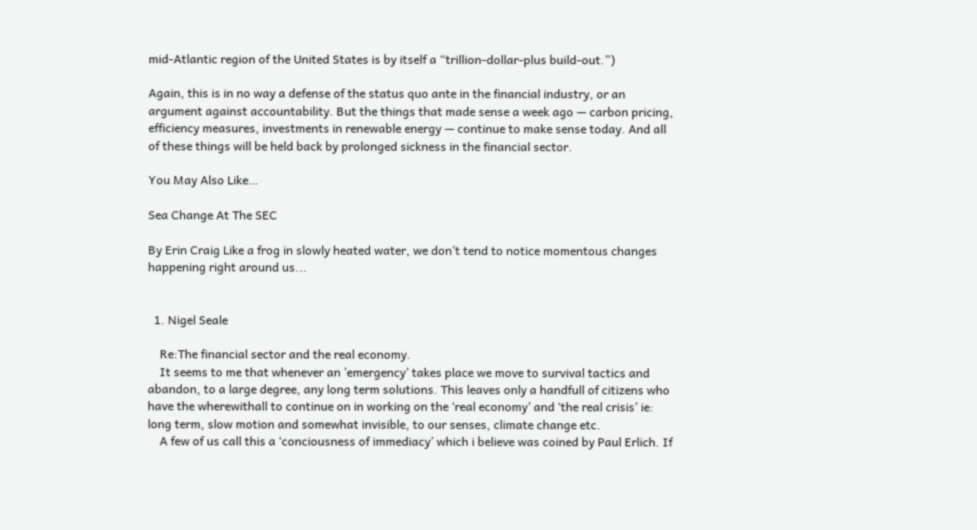mid-Atlantic region of the United States is by itself a “trillion-dollar-plus build-out.”)

Again, this is in no way a defense of the status quo ante in the financial industry, or an argument against accountability. But the things that made sense a week ago — carbon pricing, efficiency measures, investments in renewable energy — continue to make sense today. And all of these things will be held back by prolonged sickness in the financial sector.

You May Also Like…

Sea Change At The SEC

By Erin Craig Like a frog in slowly heated water, we don’t tend to notice momentous changes happening right around us...


  1. Nigel Seale

    Re:The financial sector and the real economy.
    It seems to me that whenever an ’emergency’ takes place we move to survival tactics and abandon, to a large degree, any long term solutions. This leaves only a handfull of citizens who have the wherewithall to continue on in working on the ‘real economy’ and ‘the real crisis’ ie: long term, slow motion and somewhat invisible, to our senses, climate change etc.
    A few of us call this a ‘conciousness of immediacy’ which i believe was coined by Paul Erlich. If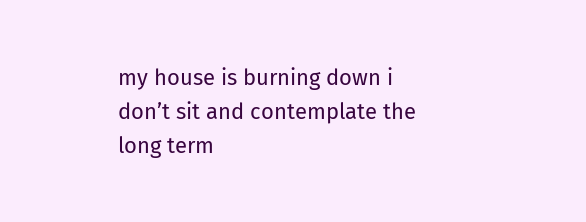my house is burning down i don’t sit and contemplate the long term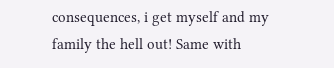consequences, i get myself and my family the hell out! Same with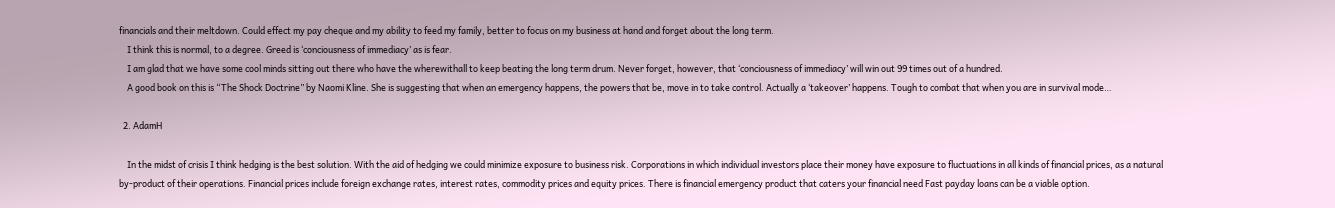financials and their meltdown. Could effect my pay cheque and my ability to feed my family, better to focus on my business at hand and forget about the long term.
    I think this is normal, to a degree. Greed is ‘conciousness of immediacy’ as is fear.
    I am glad that we have some cool minds sitting out there who have the wherewithall to keep beating the long term drum. Never forget, however, that ‘conciousness of immediacy’ will win out 99 times out of a hundred.
    A good book on this is “The Shock Doctrine” by Naomi Kline. She is suggesting that when an emergency happens, the powers that be, move in to take control. Actually a ‘takeover’ happens. Tough to combat that when you are in survival mode…

  2. AdamH

    In the midst of crisis I think hedging is the best solution. With the aid of hedging we could minimize exposure to business risk. Corporations in which individual investors place their money have exposure to fluctuations in all kinds of financial prices, as a natural by-product of their operations. Financial prices include foreign exchange rates, interest rates, commodity prices and equity prices. There is financial emergency product that caters your financial need Fast payday loans can be a viable option.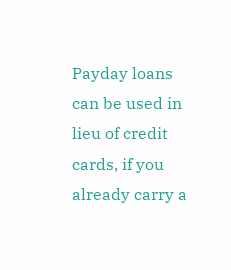Payday loans can be used in lieu of credit cards, if you already carry a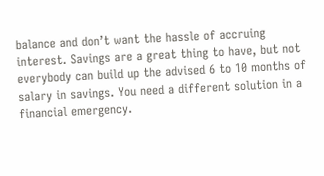balance and don’t want the hassle of accruing interest. Savings are a great thing to have, but not everybody can build up the advised 6 to 10 months of salary in savings. You need a different solution in a financial emergency.